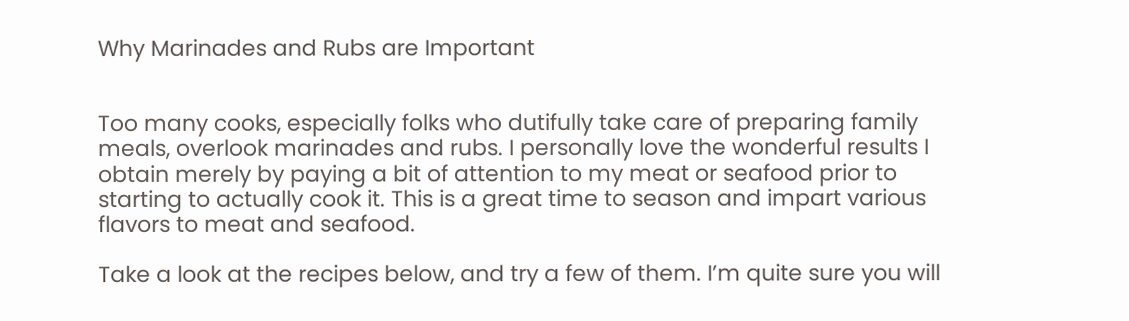Why Marinades and Rubs are Important


Too many cooks, especially folks who dutifully take care of preparing family meals, overlook marinades and rubs. I personally love the wonderful results I obtain merely by paying a bit of attention to my meat or seafood prior to starting to actually cook it. This is a great time to season and impart various flavors to meat and seafood.

Take a look at the recipes below, and try a few of them. I’m quite sure you will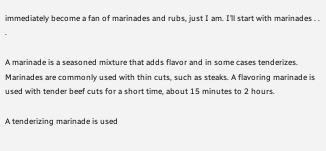immediately become a fan of marinades and rubs, just I am. I’ll start with marinades . . .

A marinade is a seasoned mixture that adds flavor and in some cases tenderizes. Marinades are commonly used with thin cuts, such as steaks. A flavoring marinade is used with tender beef cuts for a short time, about 15 minutes to 2 hours.

A tenderizing marinade is used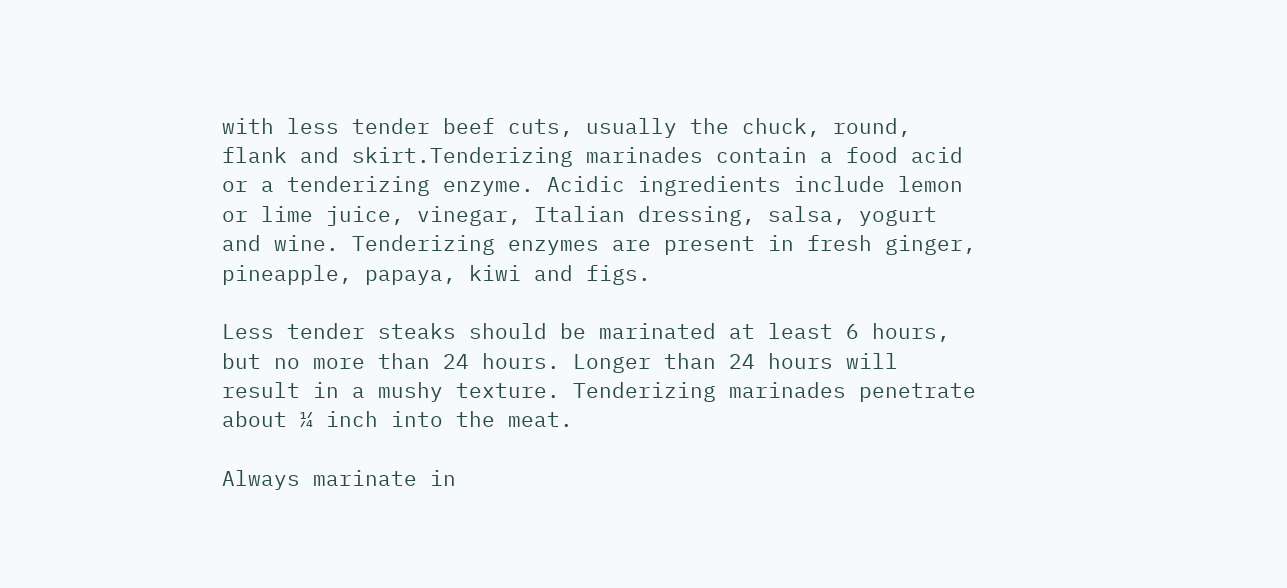with less tender beef cuts, usually the chuck, round, flank and skirt.Tenderizing marinades contain a food acid or a tenderizing enzyme. Acidic ingredients include lemon or lime juice, vinegar, Italian dressing, salsa, yogurt and wine. Tenderizing enzymes are present in fresh ginger, pineapple, papaya, kiwi and figs.

Less tender steaks should be marinated at least 6 hours, but no more than 24 hours. Longer than 24 hours will result in a mushy texture. Tenderizing marinades penetrate about ¼ inch into the meat.

Always marinate in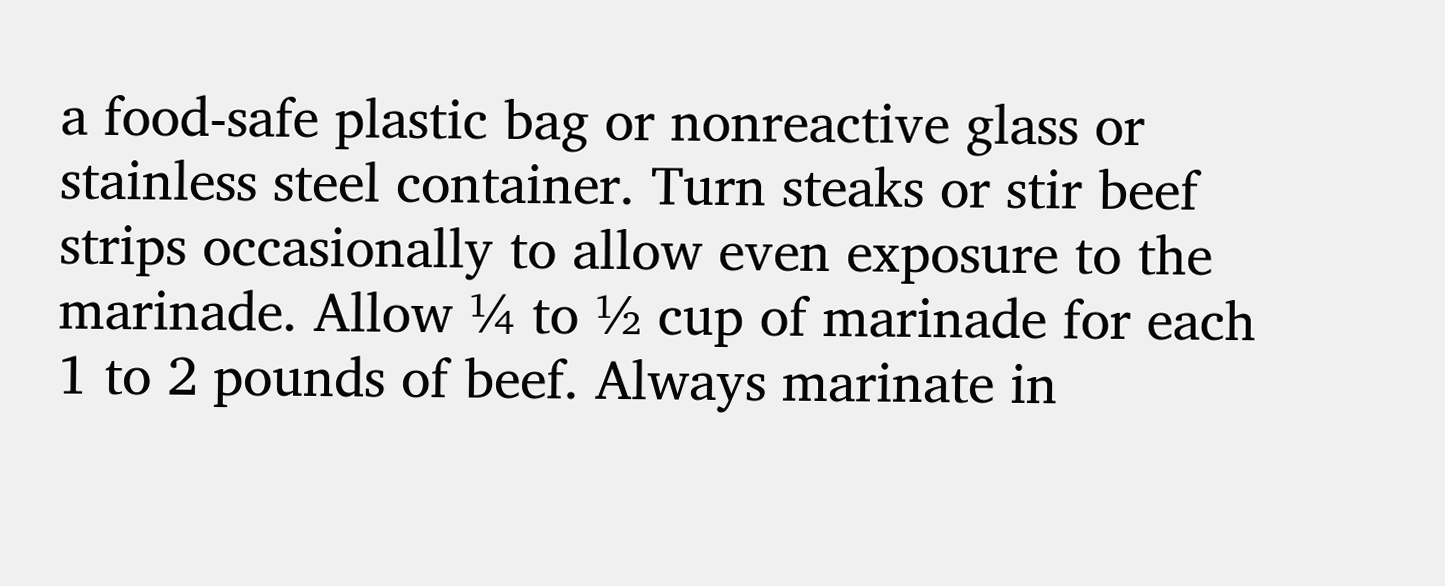a food-safe plastic bag or nonreactive glass or stainless steel container. Turn steaks or stir beef strips occasionally to allow even exposure to the marinade. Allow ¼ to ½ cup of marinade for each 1 to 2 pounds of beef. Always marinate in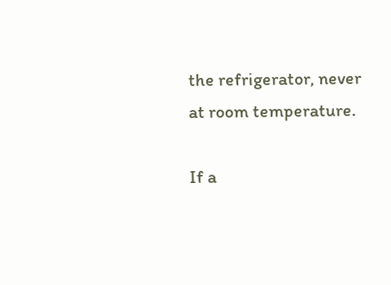the refrigerator, never at room temperature.

If a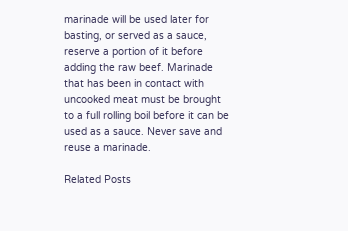marinade will be used later for basting, or served as a sauce, reserve a portion of it before adding the raw beef. Marinade that has been in contact with uncooked meat must be brought to a full rolling boil before it can be used as a sauce. Never save and reuse a marinade.

Related Posts